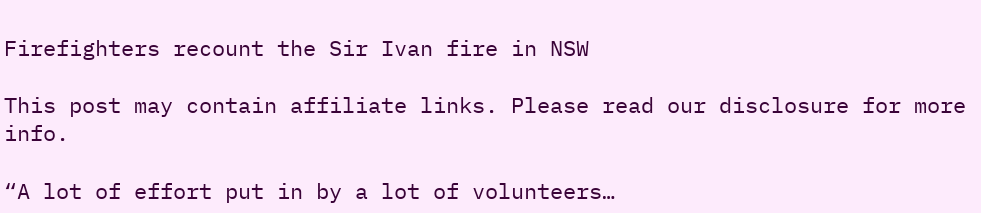Firefighters recount the Sir Ivan fire in NSW

This post may contain affiliate links. Please read our disclosure for more info.

“A lot of effort put in by a lot of volunteers…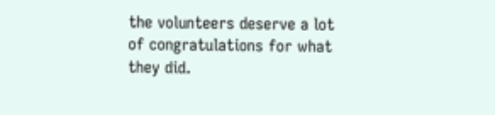the volunteers deserve a lot of congratulations for what they did.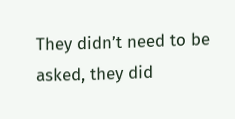They didn’t need to be asked, they did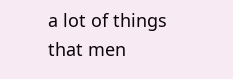a lot of things that men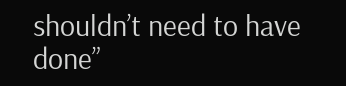shouldn’t need to have done”